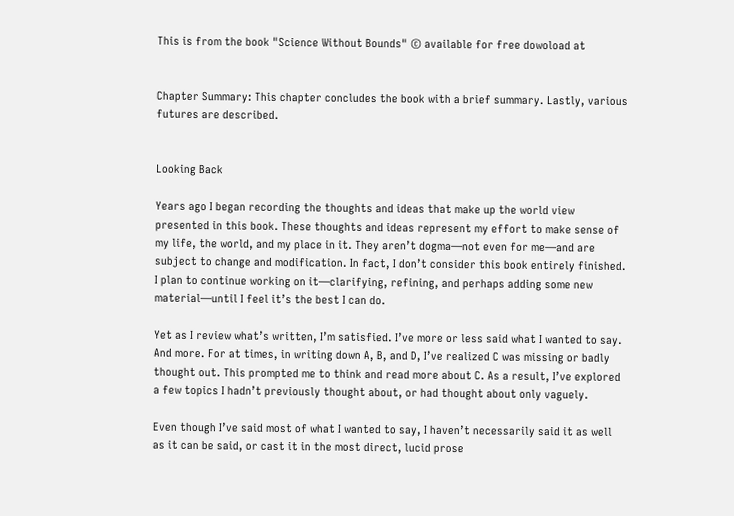This is from the book "Science Without Bounds" © available for free dowoload at


Chapter Summary: This chapter concludes the book with a brief summary. Lastly, various futures are described.


Looking Back

Years ago I began recording the thoughts and ideas that make up the world view presented in this book. These thoughts and ideas represent my effort to make sense of my life, the world, and my place in it. They aren’t dogma—not even for me—and are subject to change and modification. In fact, I don’t consider this book entirely finished. I plan to continue working on it—clarifying, refining, and perhaps adding some new material—until I feel it’s the best I can do.

Yet as I review what’s written, I’m satisfied. I’ve more or less said what I wanted to say. And more. For at times, in writing down A, B, and D, I’ve realized C was missing or badly thought out. This prompted me to think and read more about C. As a result, I’ve explored a few topics I hadn’t previously thought about, or had thought about only vaguely.

Even though I’ve said most of what I wanted to say, I haven’t necessarily said it as well as it can be said, or cast it in the most direct, lucid prose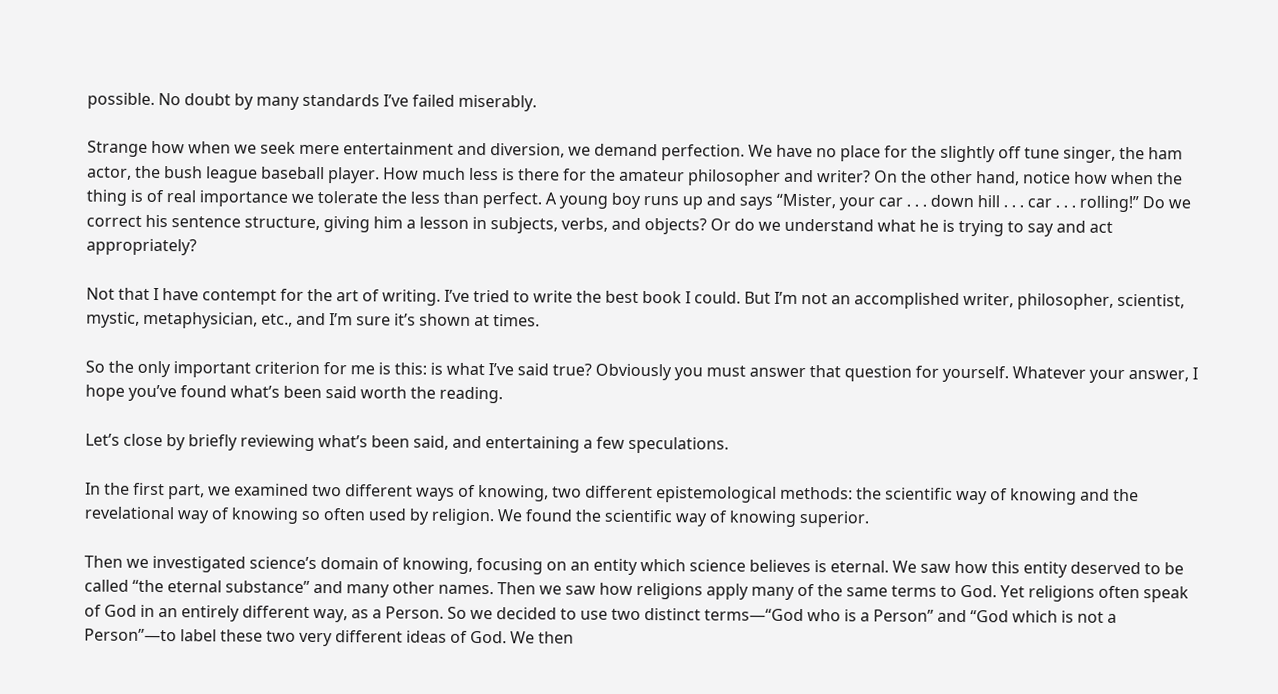possible. No doubt by many standards I’ve failed miserably.

Strange how when we seek mere entertainment and diversion, we demand perfection. We have no place for the slightly off tune singer, the ham actor, the bush league baseball player. How much less is there for the amateur philosopher and writer? On the other hand, notice how when the thing is of real importance we tolerate the less than perfect. A young boy runs up and says “Mister, your car . . . down hill . . . car . . . rolling!” Do we correct his sentence structure, giving him a lesson in subjects, verbs, and objects? Or do we understand what he is trying to say and act appropriately?

Not that I have contempt for the art of writing. I’ve tried to write the best book I could. But I’m not an accomplished writer, philosopher, scientist, mystic, metaphysician, etc., and I’m sure it’s shown at times.

So the only important criterion for me is this: is what I’ve said true? Obviously you must answer that question for yourself. Whatever your answer, I hope you’ve found what’s been said worth the reading.

Let’s close by briefly reviewing what’s been said, and entertaining a few speculations.

In the first part, we examined two different ways of knowing, two different epistemological methods: the scientific way of knowing and the revelational way of knowing so often used by religion. We found the scientific way of knowing superior.

Then we investigated science’s domain of knowing, focusing on an entity which science believes is eternal. We saw how this entity deserved to be called “the eternal substance” and many other names. Then we saw how religions apply many of the same terms to God. Yet religions often speak of God in an entirely different way, as a Person. So we decided to use two distinct terms—“God who is a Person” and “God which is not a Person”—to label these two very different ideas of God. We then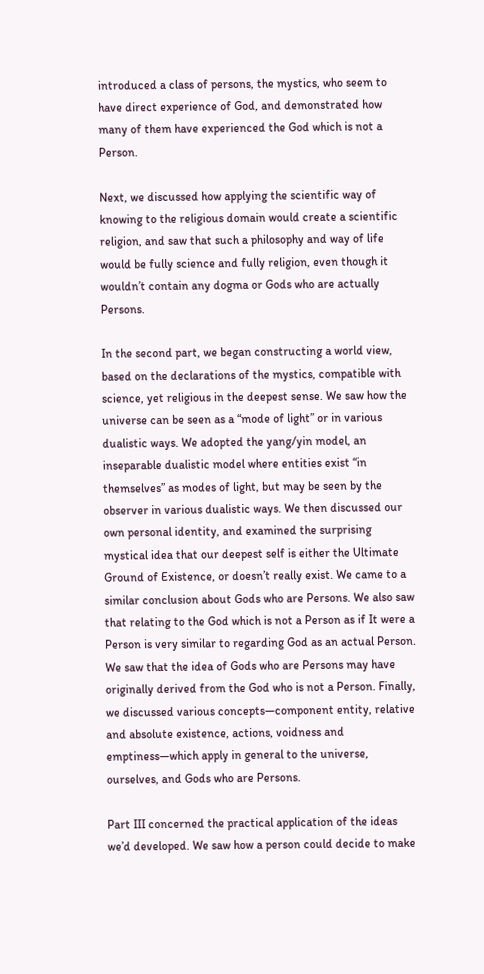introduced a class of persons, the mystics, who seem to have direct experience of God, and demonstrated how many of them have experienced the God which is not a Person.

Next, we discussed how applying the scientific way of knowing to the religious domain would create a scientific religion, and saw that such a philosophy and way of life would be fully science and fully religion, even though it wouldn’t contain any dogma or Gods who are actually Persons.

In the second part, we began constructing a world view, based on the declarations of the mystics, compatible with science, yet religious in the deepest sense. We saw how the universe can be seen as a “mode of light” or in various dualistic ways. We adopted the yang/yin model, an inseparable dualistic model where entities exist “in themselves” as modes of light, but may be seen by the observer in various dualistic ways. We then discussed our own personal identity, and examined the surprising mystical idea that our deepest self is either the Ultimate Ground of Existence, or doesn’t really exist. We came to a similar conclusion about Gods who are Persons. We also saw that relating to the God which is not a Person as if It were a Person is very similar to regarding God as an actual Person. We saw that the idea of Gods who are Persons may have originally derived from the God who is not a Person. Finally, we discussed various concepts—component entity, relative and absolute existence, actions, voidness and emptiness—which apply in general to the universe, ourselves, and Gods who are Persons.

Part III concerned the practical application of the ideas we’d developed. We saw how a person could decide to make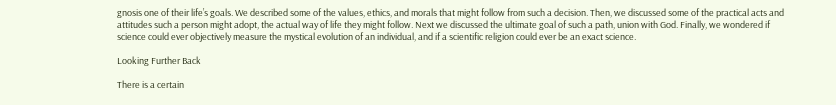gnosis one of their life’s goals. We described some of the values, ethics, and morals that might follow from such a decision. Then, we discussed some of the practical acts and attitudes such a person might adopt, the actual way of life they might follow. Next we discussed the ultimate goal of such a path, union with God. Finally, we wondered if science could ever objectively measure the mystical evolution of an individual, and if a scientific religion could ever be an exact science.

Looking Further Back

There is a certain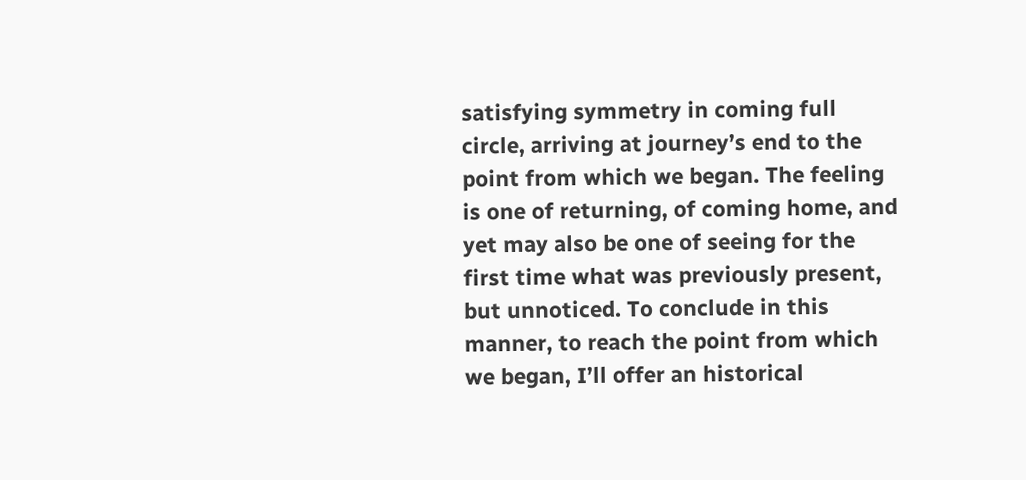satisfying symmetry in coming full circle, arriving at journey’s end to the point from which we began. The feeling is one of returning, of coming home, and yet may also be one of seeing for the first time what was previously present, but unnoticed. To conclude in this manner, to reach the point from which we began, I’ll offer an historical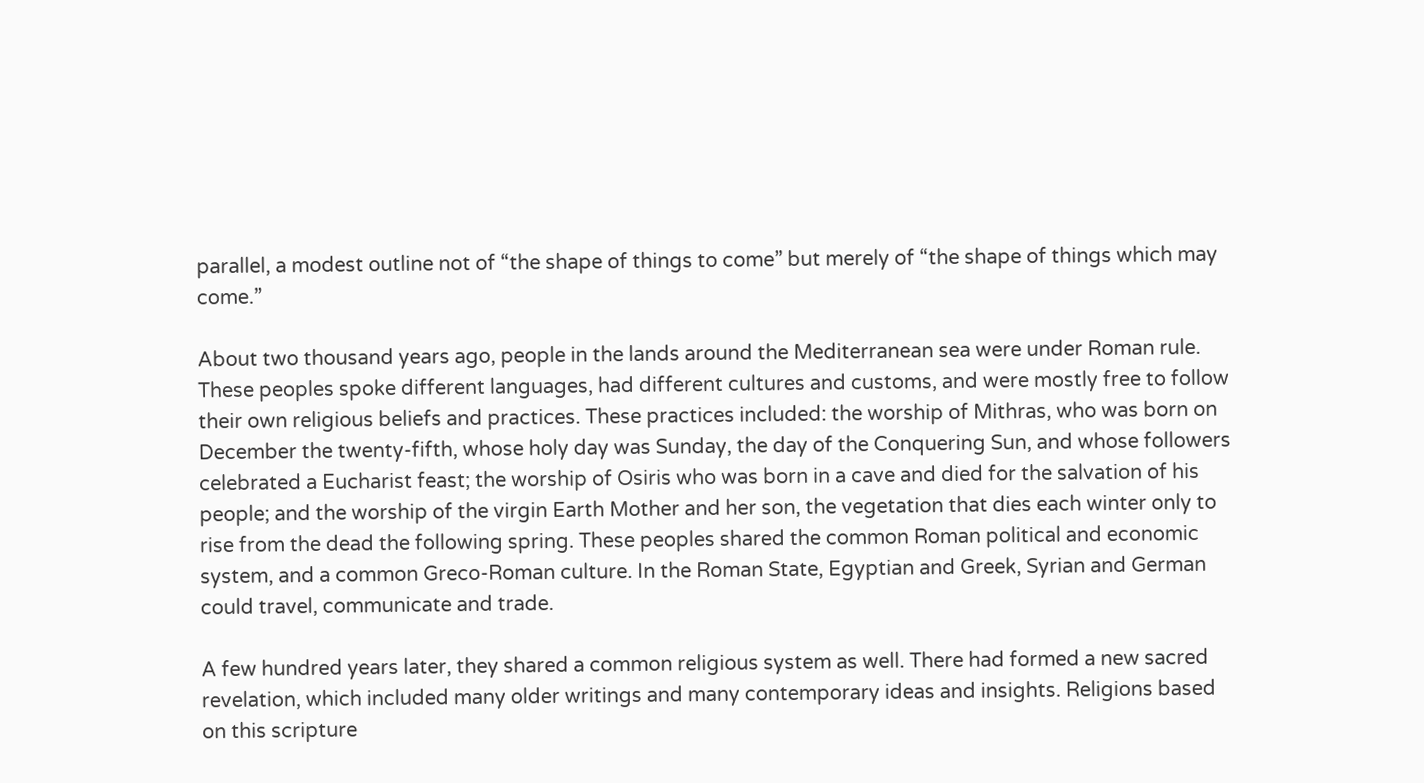parallel, a modest outline not of “the shape of things to come” but merely of “the shape of things which may come.”

About two thousand years ago, people in the lands around the Mediterranean sea were under Roman rule. These peoples spoke different languages, had different cultures and customs, and were mostly free to follow their own religious beliefs and practices. These practices included: the worship of Mithras, who was born on December the twenty-fifth, whose holy day was Sunday, the day of the Conquering Sun, and whose followers celebrated a Eucharist feast; the worship of Osiris who was born in a cave and died for the salvation of his people; and the worship of the virgin Earth Mother and her son, the vegetation that dies each winter only to rise from the dead the following spring. These peoples shared the common Roman political and economic system, and a common Greco-Roman culture. In the Roman State, Egyptian and Greek, Syrian and German could travel, communicate and trade.

A few hundred years later, they shared a common religious system as well. There had formed a new sacred revelation, which included many older writings and many contemporary ideas and insights. Religions based on this scripture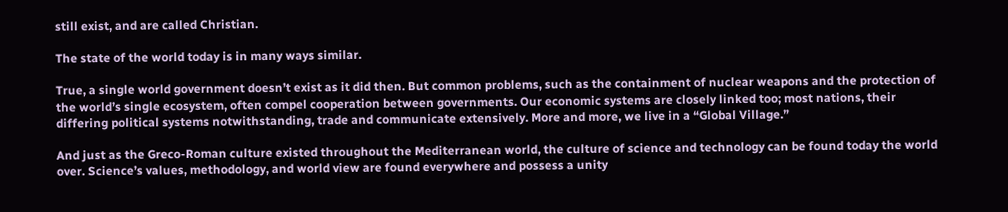still exist, and are called Christian.

The state of the world today is in many ways similar.

True, a single world government doesn’t exist as it did then. But common problems, such as the containment of nuclear weapons and the protection of the world’s single ecosystem, often compel cooperation between governments. Our economic systems are closely linked too; most nations, their differing political systems notwithstanding, trade and communicate extensively. More and more, we live in a “Global Village.”

And just as the Greco-Roman culture existed throughout the Mediterranean world, the culture of science and technology can be found today the world over. Science’s values, methodology, and world view are found everywhere and possess a unity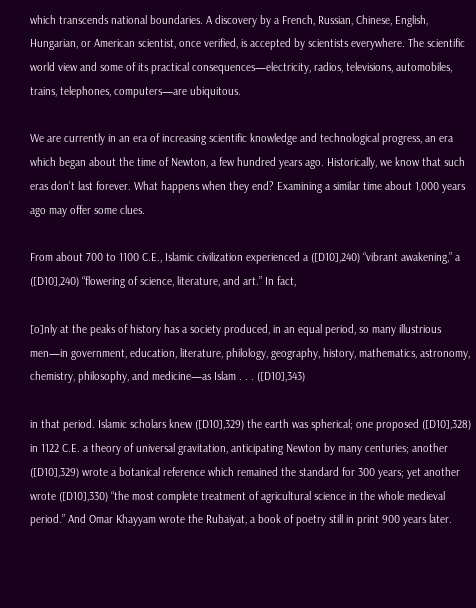which transcends national boundaries. A discovery by a French, Russian, Chinese, English, Hungarian, or American scientist, once verified, is accepted by scientists everywhere. The scientific world view and some of its practical consequences—electricity, radios, televisions, automobiles, trains, telephones, computers—are ubiquitous.

We are currently in an era of increasing scientific knowledge and technological progress, an era which began about the time of Newton, a few hundred years ago. Historically, we know that such eras don’t last forever. What happens when they end? Examining a similar time about 1,000 years ago may offer some clues.

From about 700 to 1100 C.E., Islamic civilization experienced a ([D10],240) “vibrant awakening,” a ([D10],240) “flowering of science, literature, and art.” In fact,

[o]nly at the peaks of history has a society produced, in an equal period, so many illustrious men—in government, education, literature, philology, geography, history, mathematics, astronomy, chemistry, philosophy, and medicine—as Islam . . . ([D10],343)

in that period. Islamic scholars knew ([D10],329) the earth was spherical; one proposed ([D10],328) in 1122 C.E. a theory of universal gravitation, anticipating Newton by many centuries; another ([D10],329) wrote a botanical reference which remained the standard for 300 years; yet another wrote ([D10],330) “the most complete treatment of agricultural science in the whole medieval period.” And Omar Khayyam wrote the Rubaiyat, a book of poetry still in print 900 years later.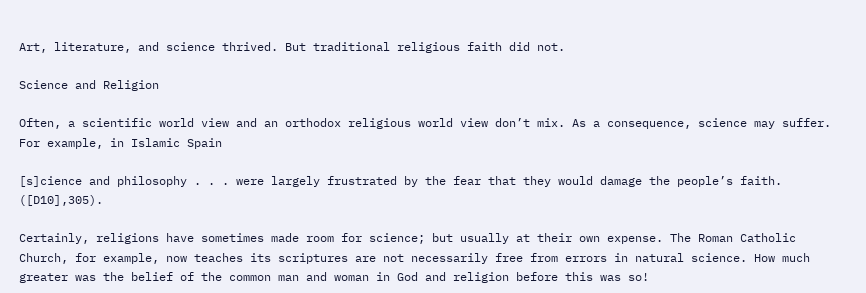Art, literature, and science thrived. But traditional religious faith did not.

Science and Religion

Often, a scientific world view and an orthodox religious world view don’t mix. As a consequence, science may suffer. For example, in Islamic Spain

[s]cience and philosophy . . . were largely frustrated by the fear that they would damage the people’s faith. ([D10],305).

Certainly, religions have sometimes made room for science; but usually at their own expense. The Roman Catholic Church, for example, now teaches its scriptures are not necessarily free from errors in natural science. How much greater was the belief of the common man and woman in God and religion before this was so!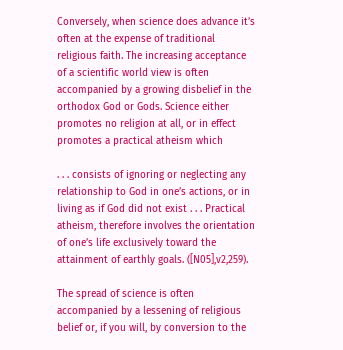Conversely, when science does advance it’s often at the expense of traditional religious faith. The increasing acceptance of a scientific world view is often accompanied by a growing disbelief in the orthodox God or Gods. Science either promotes no religion at all, or in effect promotes a practical atheism which

. . . consists of ignoring or neglecting any relationship to God in one’s actions, or in living as if God did not exist . . . Practical atheism, therefore involves the orientation of one’s life exclusively toward the attainment of earthly goals. ([N05],v2,259).

The spread of science is often accompanied by a lessening of religious belief or, if you will, by conversion to the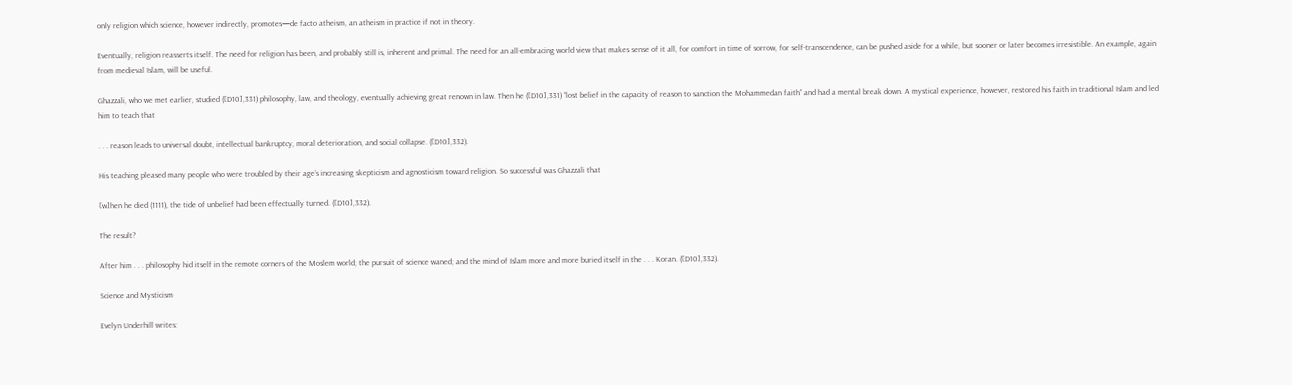only religion which science, however indirectly, promotes—de facto atheism, an atheism in practice if not in theory.

Eventually, religion reasserts itself. The need for religion has been, and probably still is, inherent and primal. The need for an all-embracing world view that makes sense of it all, for comfort in time of sorrow, for self-transcendence, can be pushed aside for a while, but sooner or later becomes irresistible. An example, again from medieval Islam, will be useful.

Ghazzali, who we met earlier, studied ([D10],331) philosophy, law, and theology, eventually achieving great renown in law. Then he ([D10],331) “lost belief in the capacity of reason to sanction the Mohammedan faith” and had a mental break down. A mystical experience, however, restored his faith in traditional Islam and led him to teach that

. . . reason leads to universal doubt, intellectual bankruptcy, moral deterioration, and social collapse. ([D10],332).

His teaching pleased many people who were troubled by their age’s increasing skepticism and agnosticism toward religion. So successful was Ghazzali that

[w]hen he died (1111), the tide of unbelief had been effectually turned. ([D10],332).

The result?

After him . . . philosophy hid itself in the remote corners of the Moslem world; the pursuit of science waned; and the mind of Islam more and more buried itself in the . . . Koran. ([D10],332).

Science and Mysticism

Evelyn Underhill writes: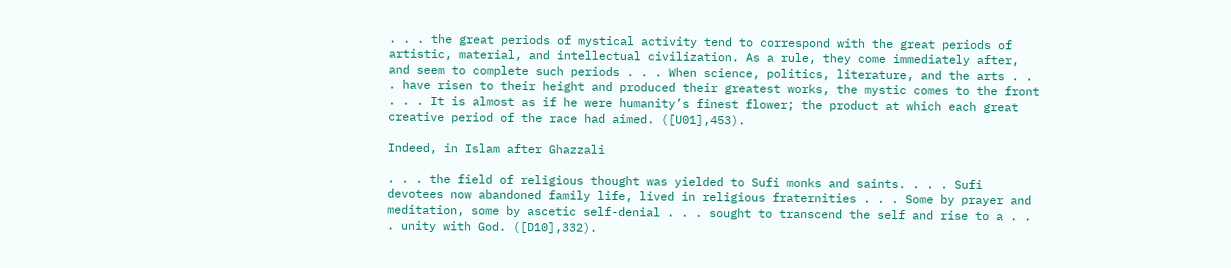. . . the great periods of mystical activity tend to correspond with the great periods of artistic, material, and intellectual civilization. As a rule, they come immediately after, and seem to complete such periods . . . When science, politics, literature, and the arts . . . have risen to their height and produced their greatest works, the mystic comes to the front . . . It is almost as if he were humanity’s finest flower; the product at which each great creative period of the race had aimed. ([U01],453).

Indeed, in Islam after Ghazzali

. . . the field of religious thought was yielded to Sufi monks and saints. . . . Sufi devotees now abandoned family life, lived in religious fraternities . . . Some by prayer and meditation, some by ascetic self-denial . . . sought to transcend the self and rise to a . . . unity with God. ([D10],332).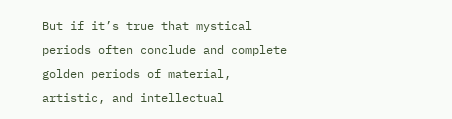But if it’s true that mystical periods often conclude and complete golden periods of material, artistic, and intellectual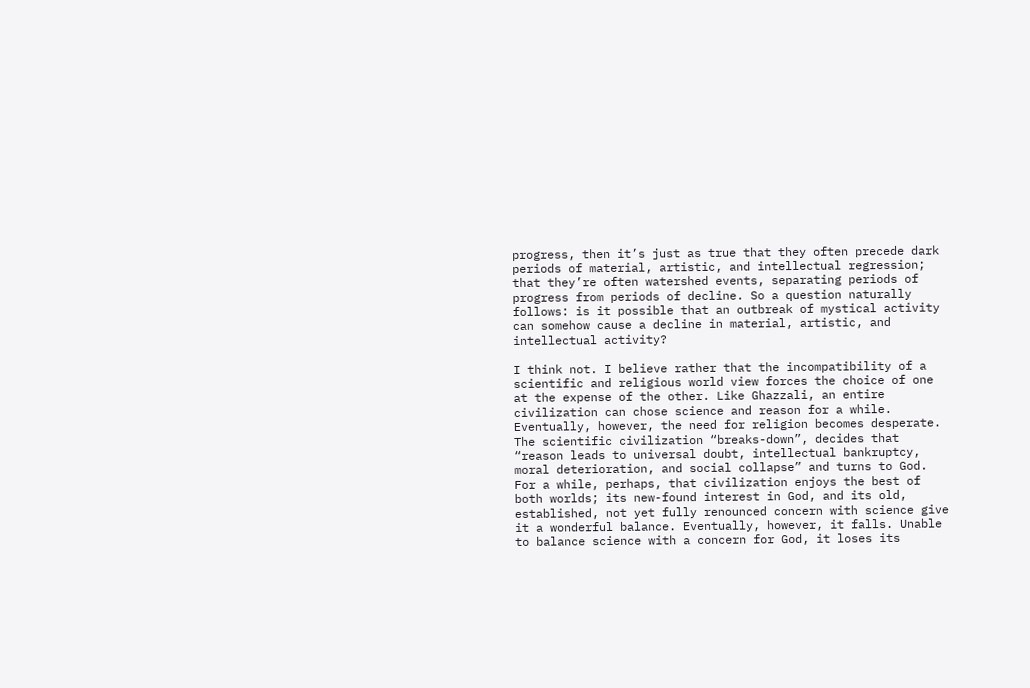progress, then it’s just as true that they often precede dark periods of material, artistic, and intellectual regression; that they’re often watershed events, separating periods of progress from periods of decline. So a question naturally follows: is it possible that an outbreak of mystical activity can somehow cause a decline in material, artistic, and intellectual activity?

I think not. I believe rather that the incompatibility of a scientific and religious world view forces the choice of one at the expense of the other. Like Ghazzali, an entire civilization can chose science and reason for a while. Eventually, however, the need for religion becomes desperate. The scientific civilization “breaks-down”, decides that “reason leads to universal doubt, intellectual bankruptcy, moral deterioration, and social collapse” and turns to God. For a while, perhaps, that civilization enjoys the best of both worlds; its new-found interest in God, and its old, established, not yet fully renounced concern with science give it a wonderful balance. Eventually, however, it falls. Unable to balance science with a concern for God, it loses its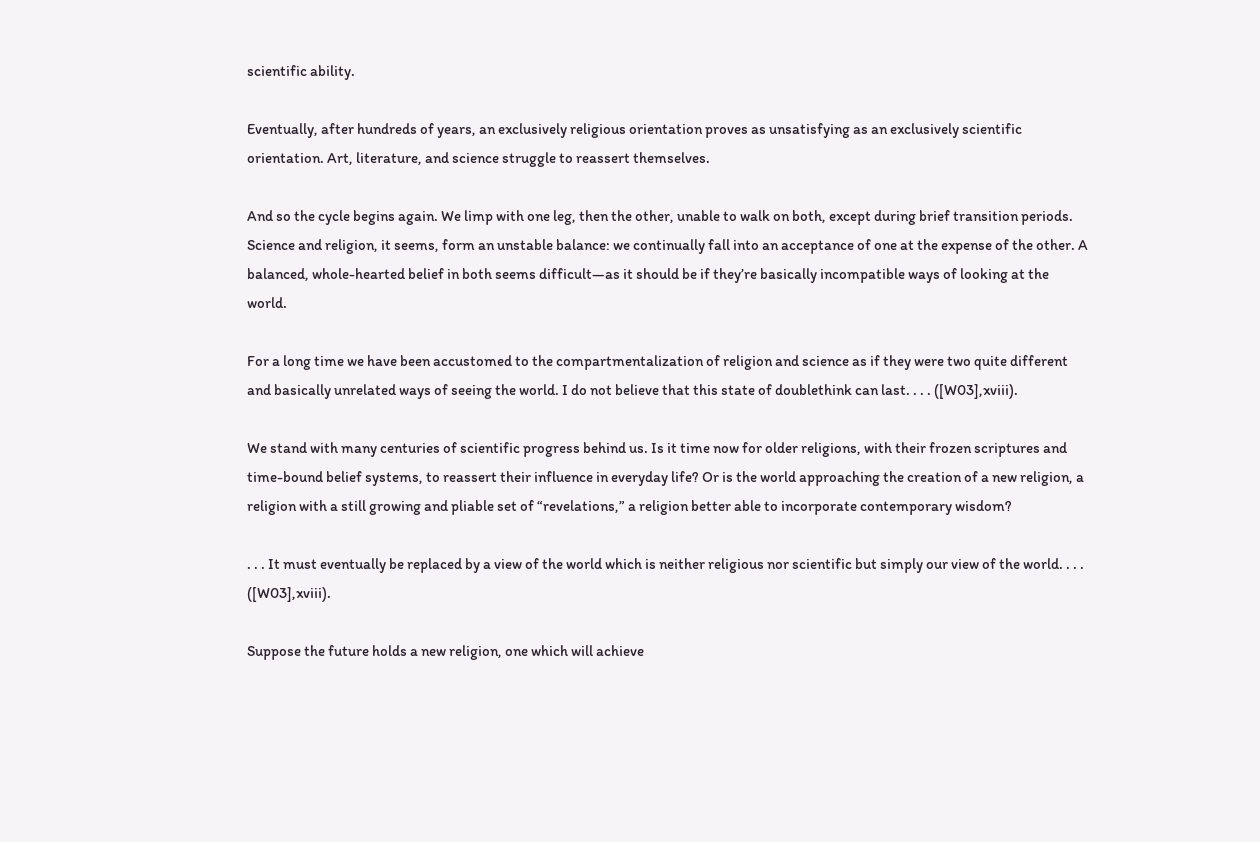scientific ability.

Eventually, after hundreds of years, an exclusively religious orientation proves as unsatisfying as an exclusively scientific orientation. Art, literature, and science struggle to reassert themselves.

And so the cycle begins again. We limp with one leg, then the other, unable to walk on both, except during brief transition periods. Science and religion, it seems, form an unstable balance: we continually fall into an acceptance of one at the expense of the other. A balanced, whole-hearted belief in both seems difficult—as it should be if they’re basically incompatible ways of looking at the world.

For a long time we have been accustomed to the compartmentalization of religion and science as if they were two quite different and basically unrelated ways of seeing the world. I do not believe that this state of doublethink can last. . . . ([W03],xviii).

We stand with many centuries of scientific progress behind us. Is it time now for older religions, with their frozen scriptures and time-bound belief systems, to reassert their influence in everyday life? Or is the world approaching the creation of a new religion, a religion with a still growing and pliable set of “revelations,” a religion better able to incorporate contemporary wisdom?

. . . It must eventually be replaced by a view of the world which is neither religious nor scientific but simply our view of the world. . . . ([W03],xviii).

Suppose the future holds a new religion, one which will achieve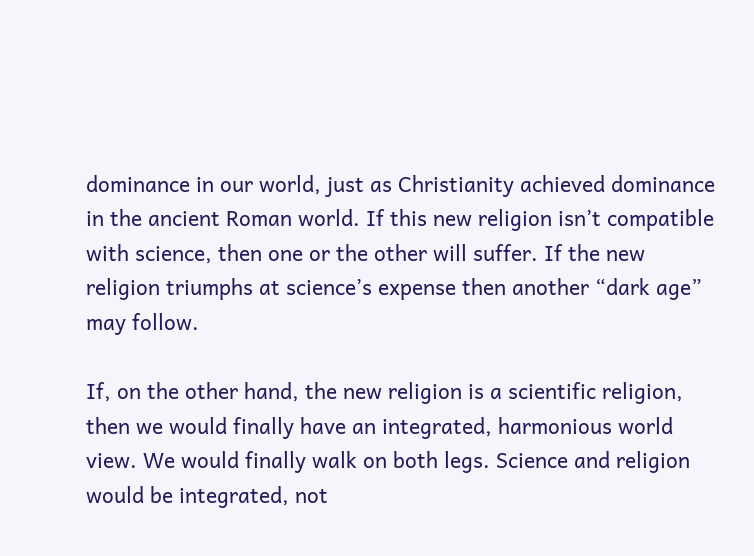dominance in our world, just as Christianity achieved dominance in the ancient Roman world. If this new religion isn’t compatible with science, then one or the other will suffer. If the new religion triumphs at science’s expense then another “dark age” may follow.

If, on the other hand, the new religion is a scientific religion, then we would finally have an integrated, harmonious world view. We would finally walk on both legs. Science and religion would be integrated, not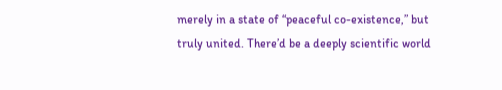merely in a state of “peaceful co-existence,” but truly united. There’d be a deeply scientific world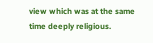view which was at the same time deeply religious.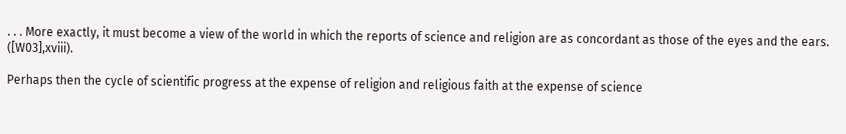. . . More exactly, it must become a view of the world in which the reports of science and religion are as concordant as those of the eyes and the ears. ([W03],xviii).

Perhaps then the cycle of scientific progress at the expense of religion and religious faith at the expense of science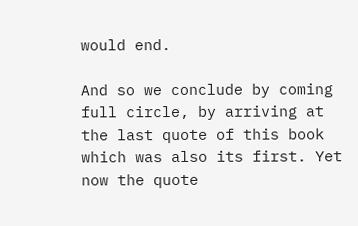would end.

And so we conclude by coming full circle, by arriving at the last quote of this book which was also its first. Yet now the quote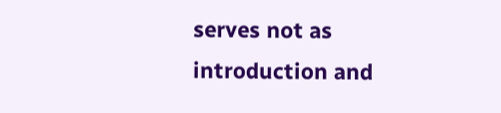serves not as introduction and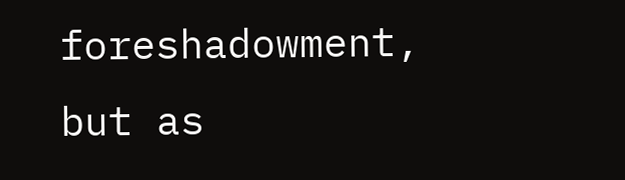foreshadowment, but as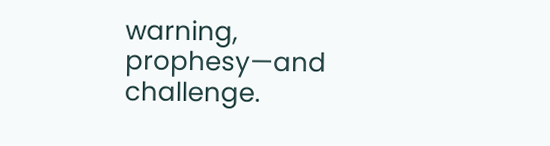warning, prophesy—and challenge.